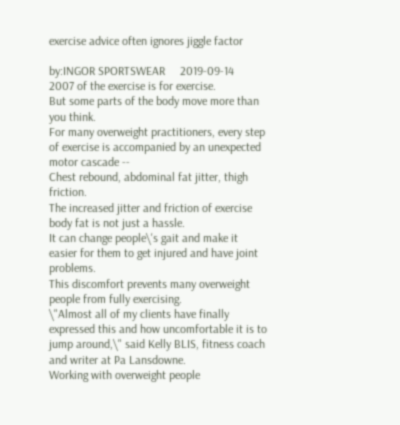exercise advice often ignores jiggle factor

by:INGOR SPORTSWEAR     2019-09-14
2007 of the exercise is for exercise.
But some parts of the body move more than you think.
For many overweight practitioners, every step of exercise is accompanied by an unexpected motor cascade --
Chest rebound, abdominal fat jitter, thigh friction.
The increased jitter and friction of exercise body fat is not just a hassle.
It can change people\'s gait and make it easier for them to get injured and have joint problems.
This discomfort prevents many overweight people from fully exercising.
\"Almost all of my clients have finally expressed this and how uncomfortable it is to jump around,\" said Kelly BLIS, fitness coach and writer at Pa Lansdowne.
Working with overweight people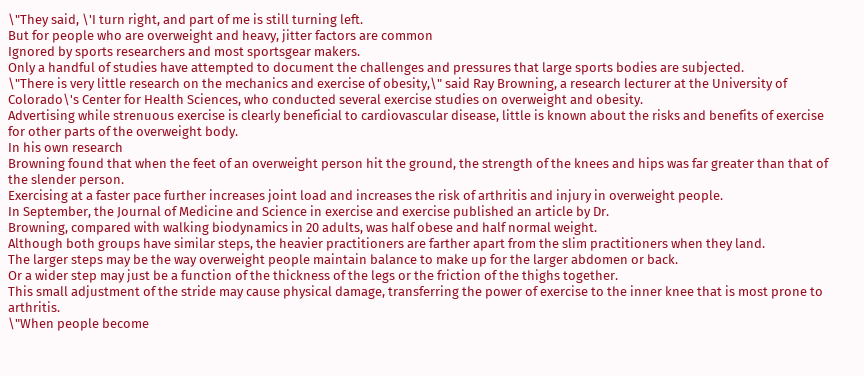\"They said, \'I turn right, and part of me is still turning left.
But for people who are overweight and heavy, jitter factors are common
Ignored by sports researchers and most sportsgear makers.
Only a handful of studies have attempted to document the challenges and pressures that large sports bodies are subjected.
\"There is very little research on the mechanics and exercise of obesity,\" said Ray Browning, a research lecturer at the University of Colorado\'s Center for Health Sciences, who conducted several exercise studies on overweight and obesity.
Advertising while strenuous exercise is clearly beneficial to cardiovascular disease, little is known about the risks and benefits of exercise for other parts of the overweight body.
In his own research
Browning found that when the feet of an overweight person hit the ground, the strength of the knees and hips was far greater than that of the slender person.
Exercising at a faster pace further increases joint load and increases the risk of arthritis and injury in overweight people.
In September, the Journal of Medicine and Science in exercise and exercise published an article by Dr.
Browning, compared with walking biodynamics in 20 adults, was half obese and half normal weight.
Although both groups have similar steps, the heavier practitioners are farther apart from the slim practitioners when they land.
The larger steps may be the way overweight people maintain balance to make up for the larger abdomen or back.
Or a wider step may just be a function of the thickness of the legs or the friction of the thighs together.
This small adjustment of the stride may cause physical damage, transferring the power of exercise to the inner knee that is most prone to arthritis.
\"When people become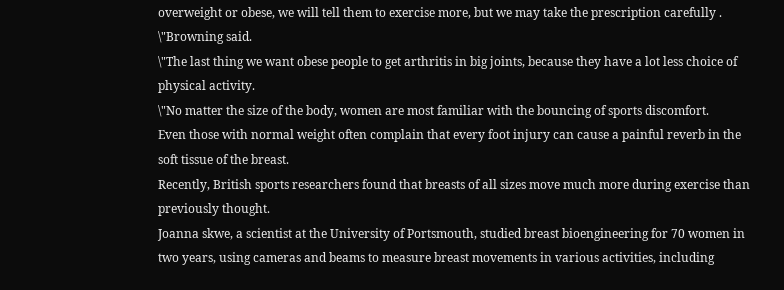overweight or obese, we will tell them to exercise more, but we may take the prescription carefully . \"Browning said.
\"The last thing we want obese people to get arthritis in big joints, because they have a lot less choice of physical activity.
\"No matter the size of the body, women are most familiar with the bouncing of sports discomfort.
Even those with normal weight often complain that every foot injury can cause a painful reverb in the soft tissue of the breast.
Recently, British sports researchers found that breasts of all sizes move much more during exercise than previously thought.
Joanna skwe, a scientist at the University of Portsmouth, studied breast bioengineering for 70 women in two years, using cameras and beams to measure breast movements in various activities, including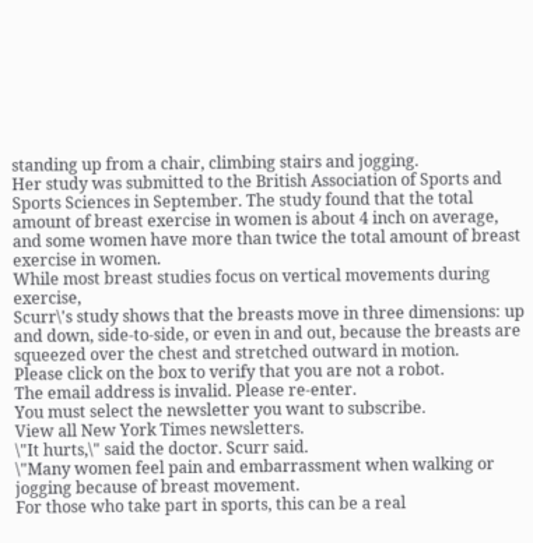standing up from a chair, climbing stairs and jogging.
Her study was submitted to the British Association of Sports and Sports Sciences in September. The study found that the total amount of breast exercise in women is about 4 inch on average, and some women have more than twice the total amount of breast exercise in women.
While most breast studies focus on vertical movements during exercise,
Scurr\'s study shows that the breasts move in three dimensions: up and down, side-to-side, or even in and out, because the breasts are squeezed over the chest and stretched outward in motion.
Please click on the box to verify that you are not a robot.
The email address is invalid. Please re-enter.
You must select the newsletter you want to subscribe.
View all New York Times newsletters.
\"It hurts,\" said the doctor. Scurr said.
\"Many women feel pain and embarrassment when walking or jogging because of breast movement.
For those who take part in sports, this can be a real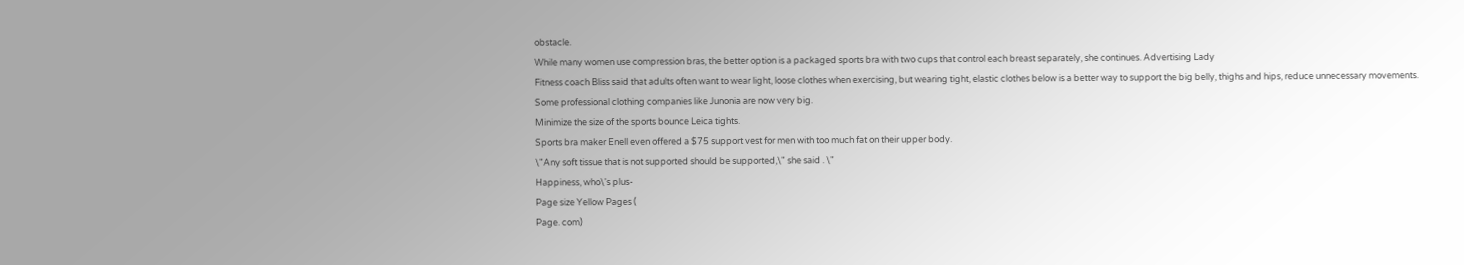obstacle.
While many women use compression bras, the better option is a packaged sports bra with two cups that control each breast separately, she continues. Advertising Lady
Fitness coach Bliss said that adults often want to wear light, loose clothes when exercising, but wearing tight, elastic clothes below is a better way to support the big belly, thighs and hips, reduce unnecessary movements.
Some professional clothing companies like Junonia are now very big.
Minimize the size of the sports bounce Leica tights.
Sports bra maker Enell even offered a $75 support vest for men with too much fat on their upper body.
\"Any soft tissue that is not supported should be supported,\" she said . \"
Happiness, who\'s plus-
Page size Yellow Pages (
Page. com)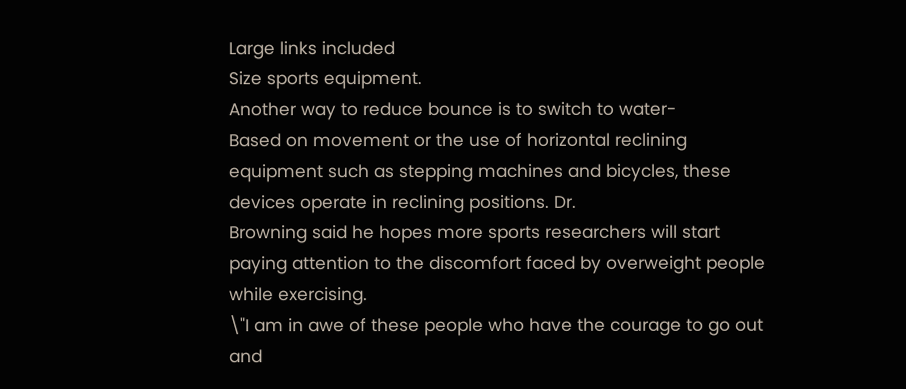Large links included
Size sports equipment.
Another way to reduce bounce is to switch to water-
Based on movement or the use of horizontal reclining equipment such as stepping machines and bicycles, these devices operate in reclining positions. Dr.
Browning said he hopes more sports researchers will start paying attention to the discomfort faced by overweight people while exercising.
\"I am in awe of these people who have the courage to go out and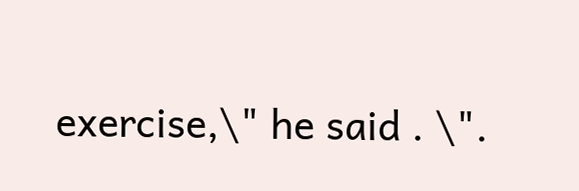exercise,\" he said . \".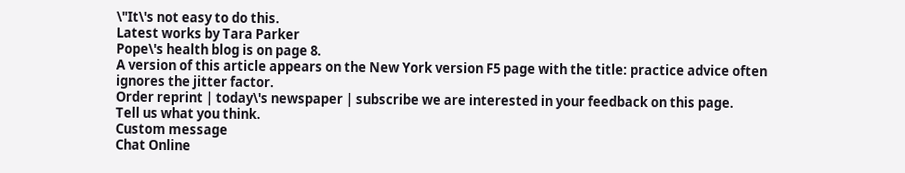\"It\'s not easy to do this.
Latest works by Tara Parker
Pope\'s health blog is on page 8.
A version of this article appears on the New York version F5 page with the title: practice advice often ignores the jitter factor.
Order reprint | today\'s newspaper | subscribe we are interested in your feedback on this page.
Tell us what you think.
Custom message
Chat Online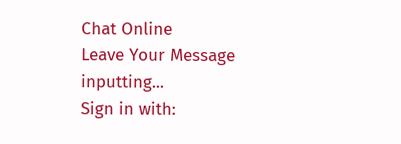Chat Online
Leave Your Message inputting...
Sign in with: